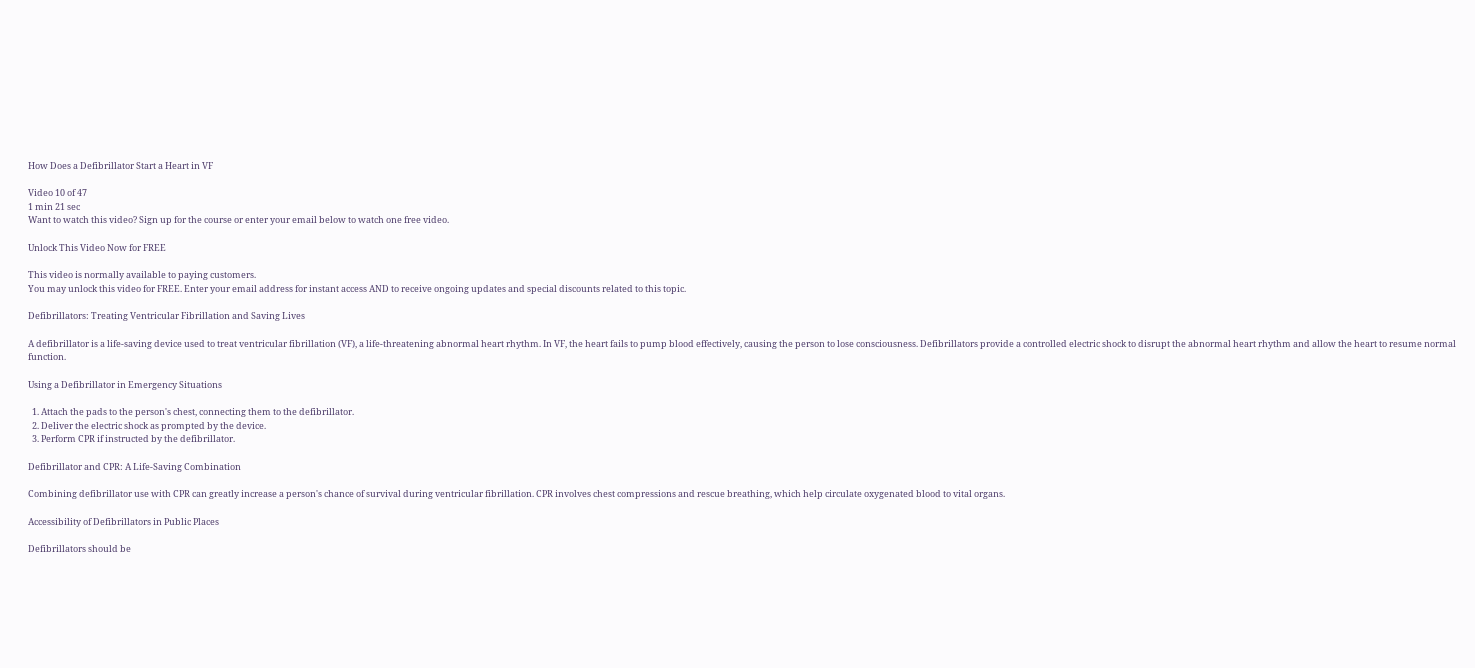How Does a Defibrillator Start a Heart in VF

Video 10 of 47
1 min 21 sec
Want to watch this video? Sign up for the course or enter your email below to watch one free video.

Unlock This Video Now for FREE

This video is normally available to paying customers.
You may unlock this video for FREE. Enter your email address for instant access AND to receive ongoing updates and special discounts related to this topic.

Defibrillators: Treating Ventricular Fibrillation and Saving Lives

A defibrillator is a life-saving device used to treat ventricular fibrillation (VF), a life-threatening abnormal heart rhythm. In VF, the heart fails to pump blood effectively, causing the person to lose consciousness. Defibrillators provide a controlled electric shock to disrupt the abnormal heart rhythm and allow the heart to resume normal function.

Using a Defibrillator in Emergency Situations

  1. Attach the pads to the person's chest, connecting them to the defibrillator.
  2. Deliver the electric shock as prompted by the device.
  3. Perform CPR if instructed by the defibrillator.

Defibrillator and CPR: A Life-Saving Combination

Combining defibrillator use with CPR can greatly increase a person's chance of survival during ventricular fibrillation. CPR involves chest compressions and rescue breathing, which help circulate oxygenated blood to vital organs.

Accessibility of Defibrillators in Public Places

Defibrillators should be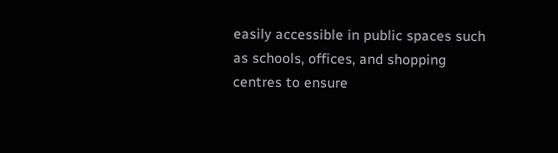easily accessible in public spaces such as schools, offices, and shopping centres to ensure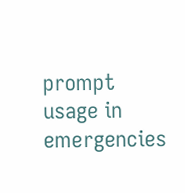prompt usage in emergencies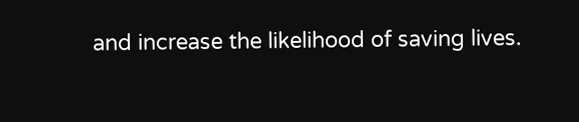and increase the likelihood of saving lives.